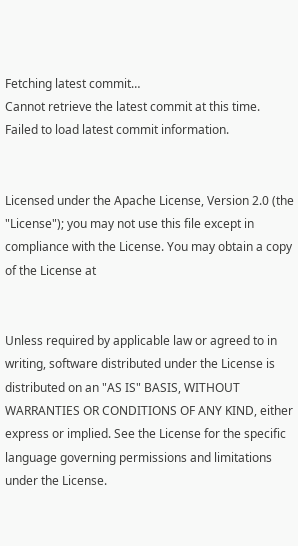Fetching latest commit…
Cannot retrieve the latest commit at this time.
Failed to load latest commit information.


Licensed under the Apache License, Version 2.0 (the "License"); you may not use this file except in compliance with the License. You may obtain a copy of the License at


Unless required by applicable law or agreed to in writing, software distributed under the License is distributed on an "AS IS" BASIS, WITHOUT WARRANTIES OR CONDITIONS OF ANY KIND, either express or implied. See the License for the specific language governing permissions and limitations under the License.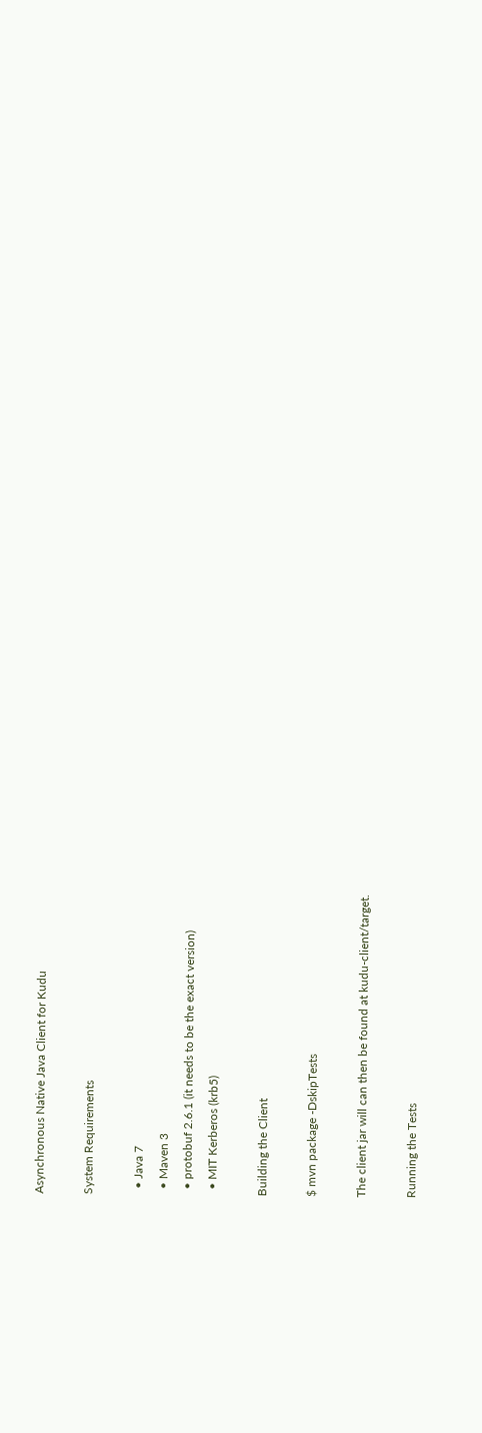Asynchronous Native Java Client for Kudu

System Requirements

  • Java 7
  • Maven 3
  • protobuf 2.6.1 (it needs to be the exact version)
  • MIT Kerberos (krb5)

Building the Client

$ mvn package -DskipTests

The client jar will can then be found at kudu-client/target.

Running the Tests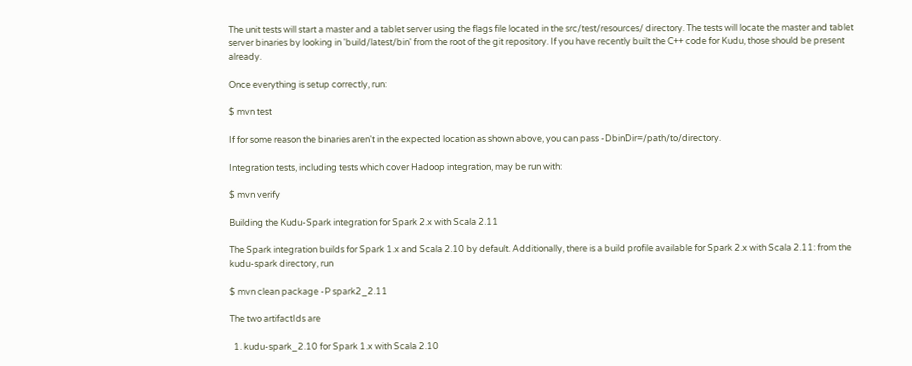The unit tests will start a master and a tablet server using the flags file located in the src/test/resources/ directory. The tests will locate the master and tablet server binaries by looking in 'build/latest/bin' from the root of the git repository. If you have recently built the C++ code for Kudu, those should be present already.

Once everything is setup correctly, run:

$ mvn test

If for some reason the binaries aren't in the expected location as shown above, you can pass -DbinDir=/path/to/directory.

Integration tests, including tests which cover Hadoop integration, may be run with:

$ mvn verify

Building the Kudu-Spark integration for Spark 2.x with Scala 2.11

The Spark integration builds for Spark 1.x and Scala 2.10 by default. Additionally, there is a build profile available for Spark 2.x with Scala 2.11: from the kudu-spark directory, run

$ mvn clean package -P spark2_2.11

The two artifactIds are

  1. kudu-spark_2.10 for Spark 1.x with Scala 2.10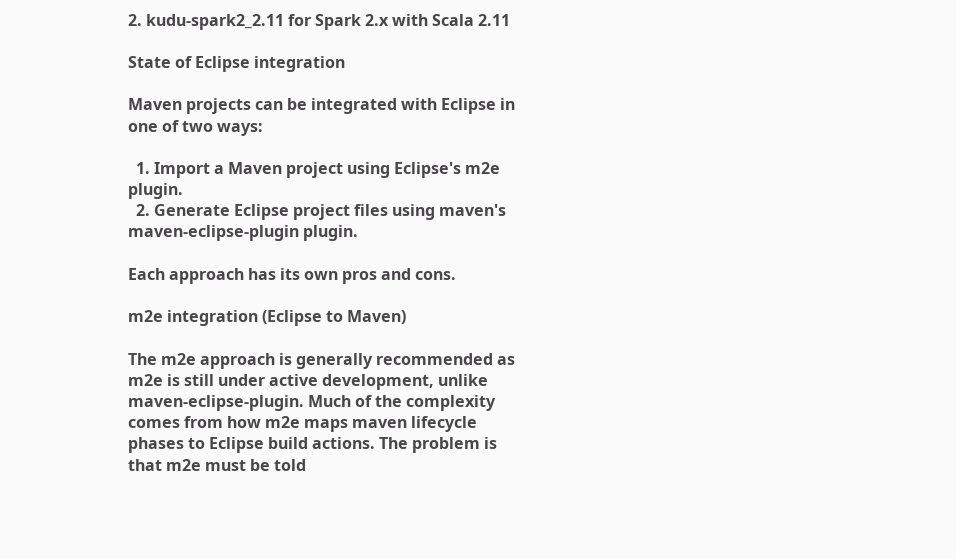2. kudu-spark2_2.11 for Spark 2.x with Scala 2.11

State of Eclipse integration

Maven projects can be integrated with Eclipse in one of two ways:

  1. Import a Maven project using Eclipse's m2e plugin.
  2. Generate Eclipse project files using maven's maven-eclipse-plugin plugin.

Each approach has its own pros and cons.

m2e integration (Eclipse to Maven)

The m2e approach is generally recommended as m2e is still under active development, unlike maven-eclipse-plugin. Much of the complexity comes from how m2e maps maven lifecycle phases to Eclipse build actions. The problem is that m2e must be told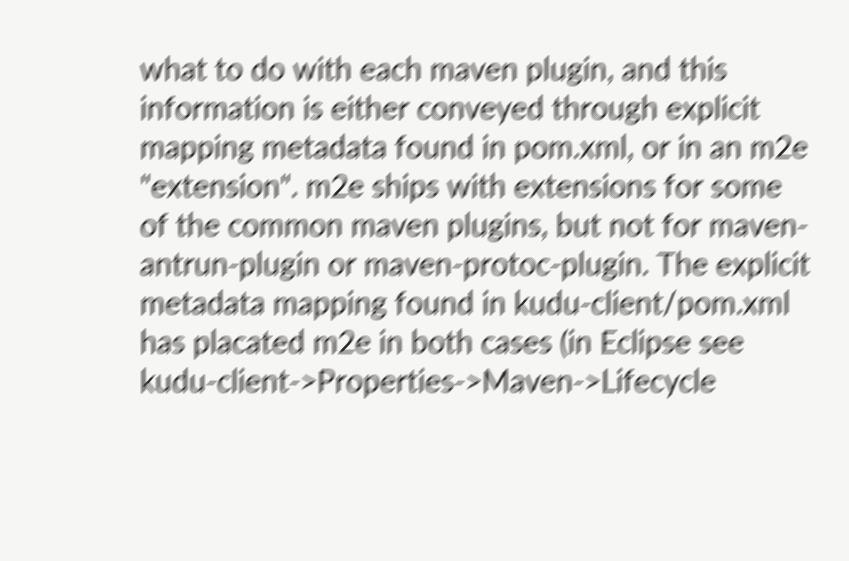what to do with each maven plugin, and this information is either conveyed through explicit mapping metadata found in pom.xml, or in an m2e "extension". m2e ships with extensions for some of the common maven plugins, but not for maven-antrun-plugin or maven-protoc-plugin. The explicit metadata mapping found in kudu-client/pom.xml has placated m2e in both cases (in Eclipse see kudu-client->Properties->Maven->Lifecycle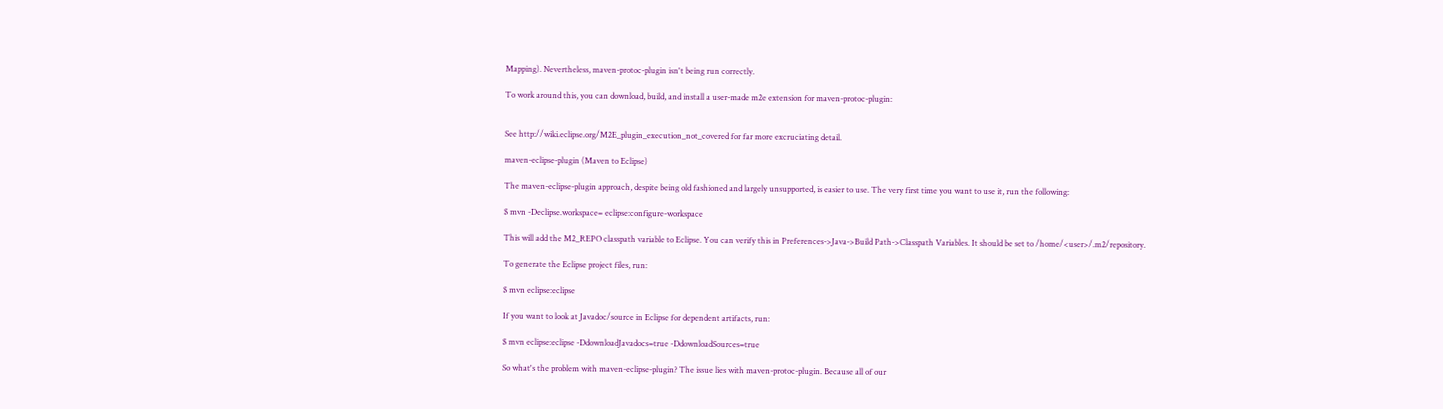Mapping). Nevertheless, maven-protoc-plugin isn't being run correctly.

To work around this, you can download, build, and install a user-made m2e extension for maven-protoc-plugin:


See http://wiki.eclipse.org/M2E_plugin_execution_not_covered for far more excruciating detail.

maven-eclipse-plugin (Maven to Eclipse)

The maven-eclipse-plugin approach, despite being old fashioned and largely unsupported, is easier to use. The very first time you want to use it, run the following:

$ mvn -Declipse.workspace= eclipse:configure-workspace

This will add the M2_REPO classpath variable to Eclipse. You can verify this in Preferences->Java->Build Path->Classpath Variables. It should be set to /home/<user>/.m2/repository.

To generate the Eclipse project files, run:

$ mvn eclipse:eclipse

If you want to look at Javadoc/source in Eclipse for dependent artifacts, run:

$ mvn eclipse:eclipse -DdownloadJavadocs=true -DdownloadSources=true

So what's the problem with maven-eclipse-plugin? The issue lies with maven-protoc-plugin. Because all of our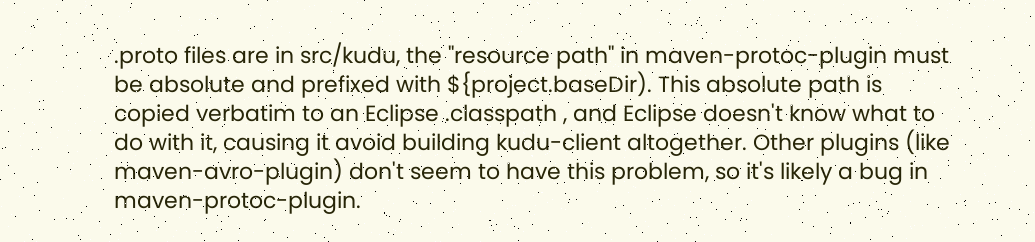.proto files are in src/kudu, the "resource path" in maven-protoc-plugin must be absolute and prefixed with ${project.baseDir). This absolute path is copied verbatim to an Eclipse .classpath , and Eclipse doesn't know what to do with it, causing it avoid building kudu-client altogether. Other plugins (like maven-avro-plugin) don't seem to have this problem, so it's likely a bug in maven-protoc-plugin.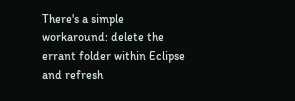There's a simple workaround: delete the errant folder within Eclipse and refresh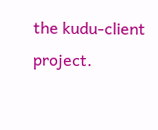the kudu-client project.